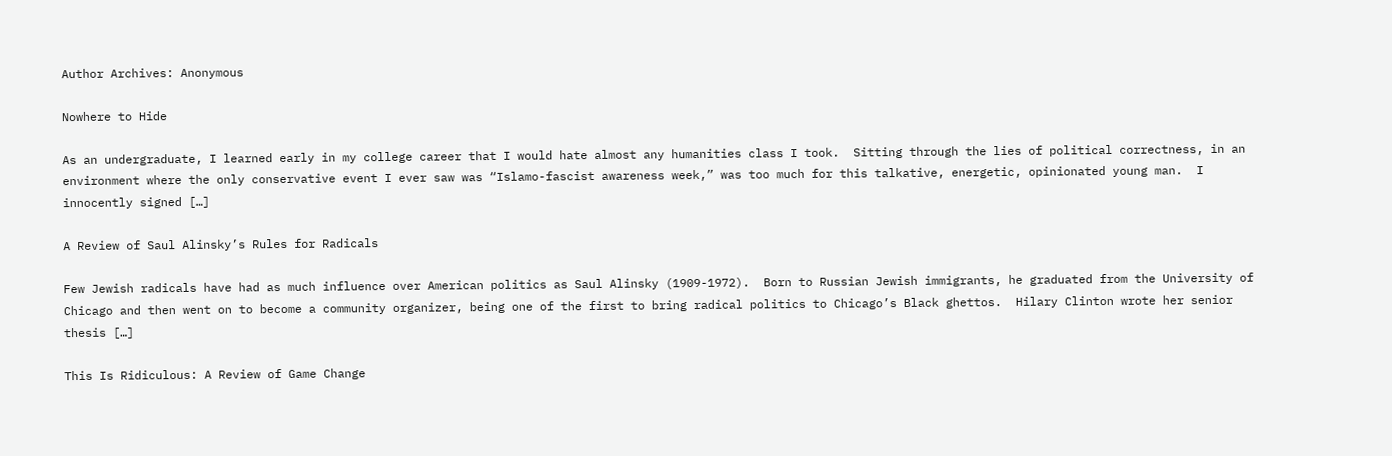Author Archives: Anonymous

Nowhere to Hide

As an undergraduate, I learned early in my college career that I would hate almost any humanities class I took.  Sitting through the lies of political correctness, in an environment where the only conservative event I ever saw was “Islamo-fascist awareness week,” was too much for this talkative, energetic, opinionated young man.  I innocently signed […]

A Review of Saul Alinsky’s Rules for Radicals

Few Jewish radicals have had as much influence over American politics as Saul Alinsky (1909-1972).  Born to Russian Jewish immigrants, he graduated from the University of Chicago and then went on to become a community organizer, being one of the first to bring radical politics to Chicago’s Black ghettos.  Hilary Clinton wrote her senior thesis […]

This Is Ridiculous: A Review of Game Change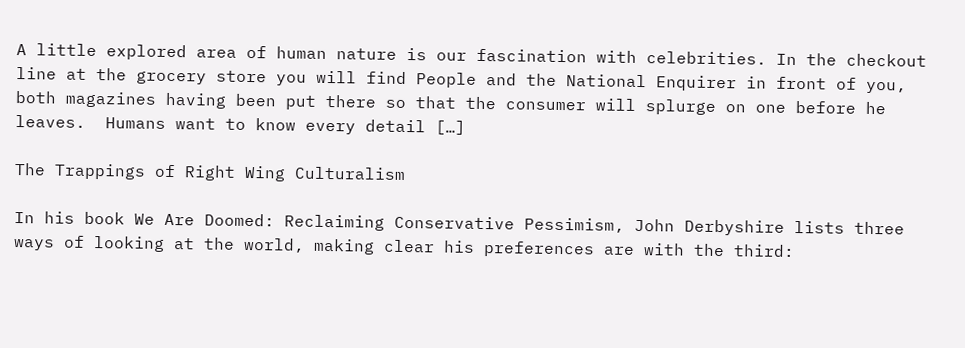A little explored area of human nature is our fascination with celebrities. In the checkout line at the grocery store you will find People and the National Enquirer in front of you, both magazines having been put there so that the consumer will splurge on one before he leaves.  Humans want to know every detail […]

The Trappings of Right Wing Culturalism

In his book We Are Doomed: Reclaiming Conservative Pessimism, John Derbyshire lists three ways of looking at the world, making clear his preferences are with the third: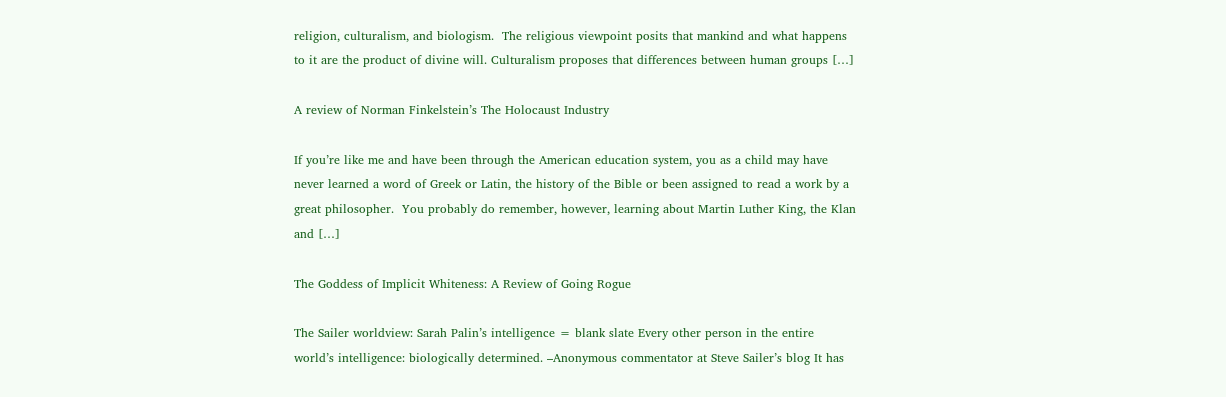religion, culturalism, and biologism.  The religious viewpoint posits that mankind and what happens to it are the product of divine will. Culturalism proposes that differences between human groups […]

A review of Norman Finkelstein’s The Holocaust Industry

If you’re like me and have been through the American education system, you as a child may have never learned a word of Greek or Latin, the history of the Bible or been assigned to read a work by a great philosopher.  You probably do remember, however, learning about Martin Luther King, the Klan and […]

The Goddess of Implicit Whiteness: A Review of Going Rogue

The Sailer worldview: Sarah Palin’s intelligence = blank slate Every other person in the entire world’s intelligence: biologically determined. –Anonymous commentator at Steve Sailer’s blog It has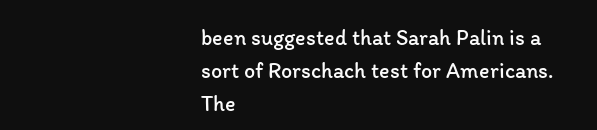been suggested that Sarah Palin is a sort of Rorschach test for Americans. The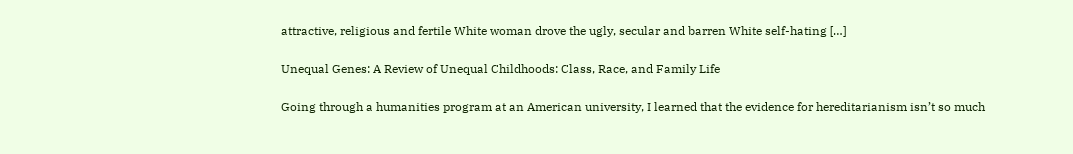attractive, religious and fertile White woman drove the ugly, secular and barren White self-hating […]

Unequal Genes: A Review of Unequal Childhoods: Class, Race, and Family Life

Going through a humanities program at an American university, I learned that the evidence for hereditarianism isn’t so much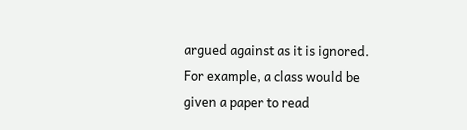argued against as it is ignored.  For example, a class would be given a paper to read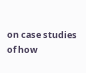on case studies of how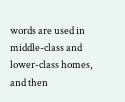words are used in middle-class and lower-class homes, and then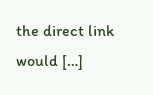the direct link would […]